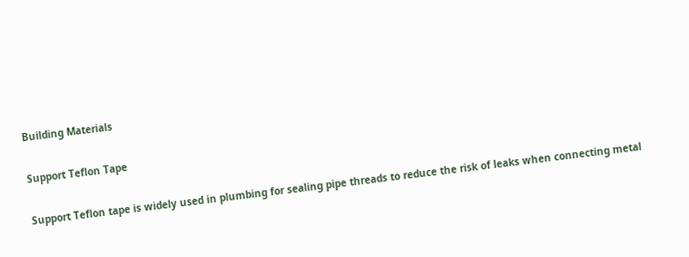Building Materials

Support Teflon Tape

Support Teflon tape is widely used in plumbing for sealing pipe threads to reduce the risk of leaks when connecting metal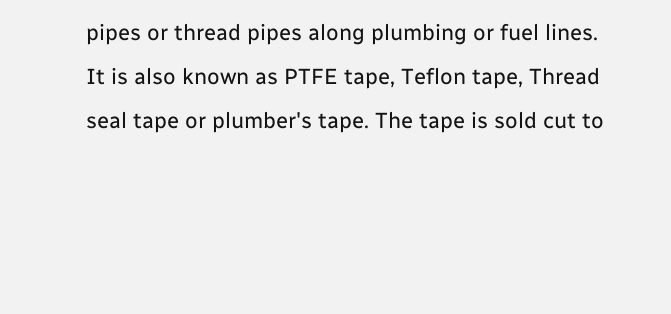pipes or thread pipes along plumbing or fuel lines. It is also known as PTFE tape, Teflon tape, Thread seal tape or plumber's tape. The tape is sold cut to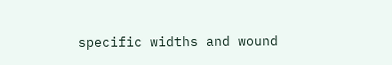specific widths and wound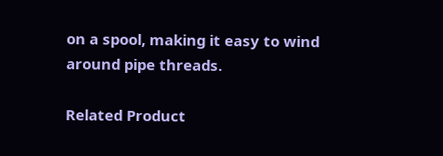on a spool, making it easy to wind around pipe threads.

Related Product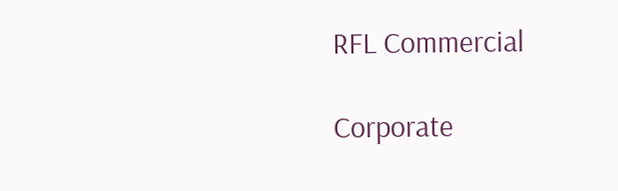RFL Commercial

Corporate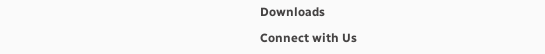Downloads

Connect with Us